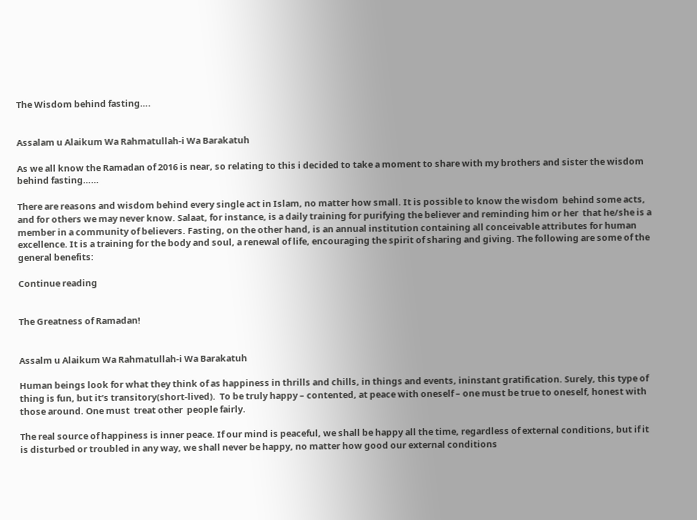The Wisdom behind fasting….


Assalam u Alaikum Wa Rahmatullah-i Wa Barakatuh

As we all know the Ramadan of 2016 is near, so relating to this i decided to take a moment to share with my brothers and sister the wisdom behind fasting……

There are reasons and wisdom behind every single act in Islam, no matter how small. It is possible to know the wisdom  behind some acts, and for others we may never know. Salaat, for instance, is a daily training for purifying the believer and reminding him or her  that he/she is a member in a community of believers. Fasting, on the other hand, is an annual institution containing all conceivable attributes for human excellence. It is a training for the body and soul, a renewal of life, encouraging the spirit of sharing and giving. The following are some of the general benefits:

Continue reading


The Greatness of Ramadan!


Assalm u Alaikum Wa Rahmatullah-i Wa Barakatuh

Human beings look for what they think of as happiness in thrills and chills, in things and events, ininstant gratification. Surely, this type of thing is fun, but it’s transitory(short-lived).  To be truly happy – contented, at peace with oneself – one must be true to oneself, honest with those around. One must  treat other  people fairly.

The real source of happiness is inner peace. If our mind is peaceful, we shall be happy all the time, regardless of external conditions, but if it is disturbed or troubled in any way, we shall never be happy, no matter how good our external conditions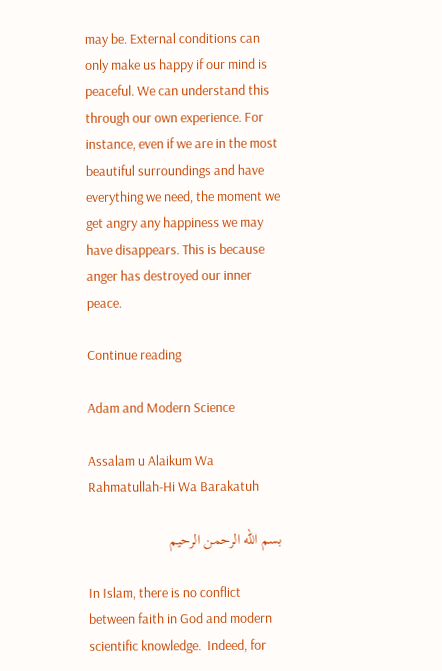may be. External conditions can only make us happy if our mind is peaceful. We can understand this through our own experience. For instance, even if we are in the most beautiful surroundings and have everything we need, the moment we get angry any happiness we may have disappears. This is because anger has destroyed our inner peace.

Continue reading

Adam and Modern Science

Assalam u Alaikum Wa Rahmatullah-Hi Wa Barakatuh

بسم الله الرحمن الرحيم

In Islam, there is no conflict between faith in God and modern scientific knowledge.  Indeed, for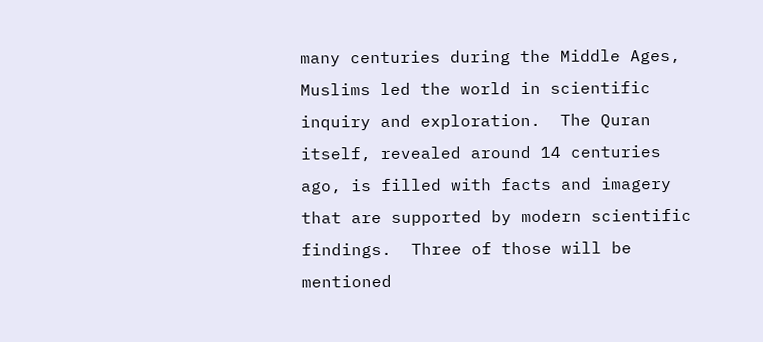many centuries during the Middle Ages, Muslims led the world in scientific inquiry and exploration.  The Quran itself, revealed around 14 centuries ago, is filled with facts and imagery that are supported by modern scientific findings.  Three of those will be mentioned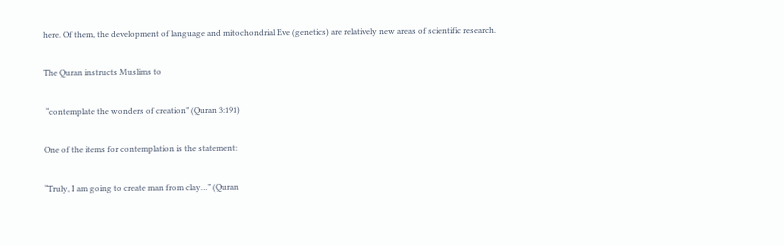here. Of them, the development of language and mitochondrial Eve (genetics) are relatively new areas of scientific research.

The Quran instructs Muslims to

 “contemplate the wonders of creation” (Quran 3:191)

One of the items for contemplation is the statement:

“Truly, I am going to create man from clay…” (Quran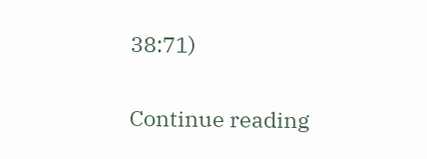38:71)

Continue reading